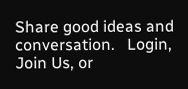Share good ideas and conversation.   Login, Join Us, or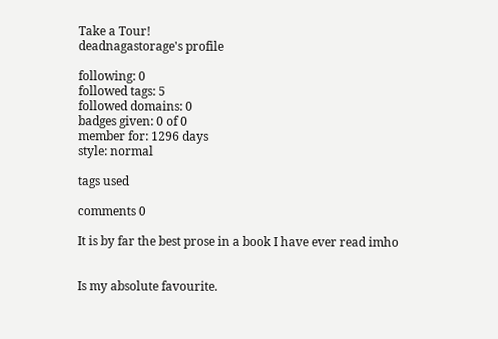Take a Tour!
deadnagastorage's profile

following: 0
followed tags: 5
followed domains: 0
badges given: 0 of 0
member for: 1296 days
style: normal

tags used

comments 0

It is by far the best prose in a book I have ever read imho


Is my absolute favourite.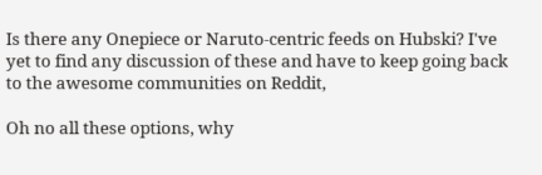Is there any Onepiece or Naruto-centric feeds on Hubski? I've yet to find any discussion of these and have to keep going back to the awesome communities on Reddit,

Oh no all these options, why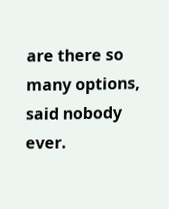are there so many options, said nobody ever.